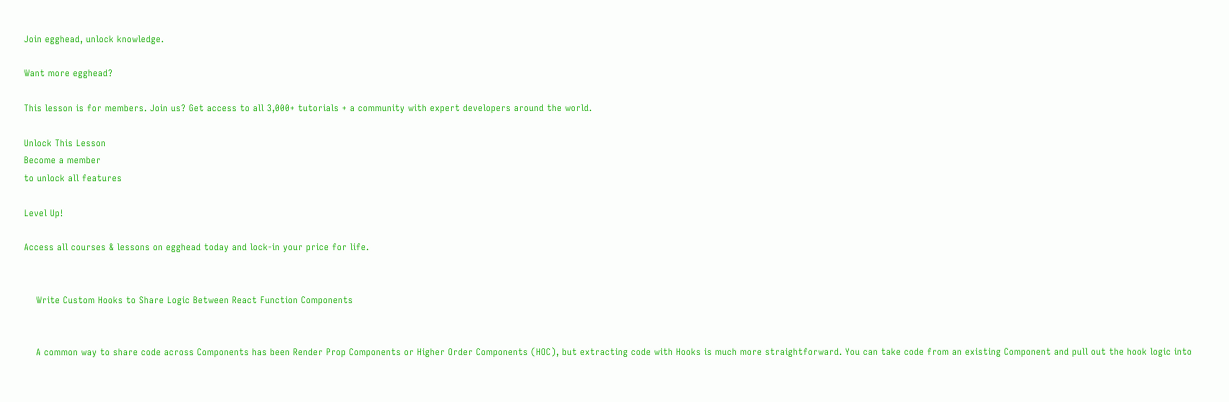Join egghead, unlock knowledge.

Want more egghead?

This lesson is for members. Join us? Get access to all 3,000+ tutorials + a community with expert developers around the world.

Unlock This Lesson
Become a member
to unlock all features

Level Up!

Access all courses & lessons on egghead today and lock-in your price for life.


    Write Custom Hooks to Share Logic Between React Function Components


    A common way to share code across Components has been Render Prop Components or Higher Order Components (HOC), but extracting code with Hooks is much more straightforward. You can take code from an existing Component and pull out the hook logic into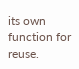its own function for reuse.